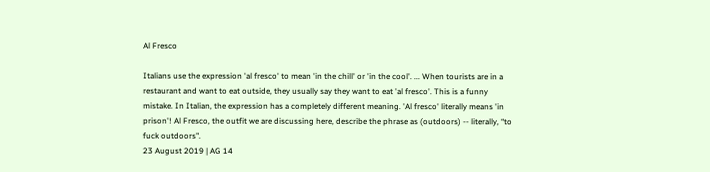Al Fresco

Italians use the expression 'al fresco' to mean 'in the chill' or 'in the cool'. ... When tourists are in a restaurant and want to eat outside, they usually say they want to eat 'al fresco'. This is a funny mistake. In Italian, the expression has a completely different meaning. 'Al fresco' literally means 'in prison'! Al Fresco, the outfit we are discussing here, describe the phrase as (outdoors) -- literally, “to fuck outdoors".
23 August 2019 | AG 14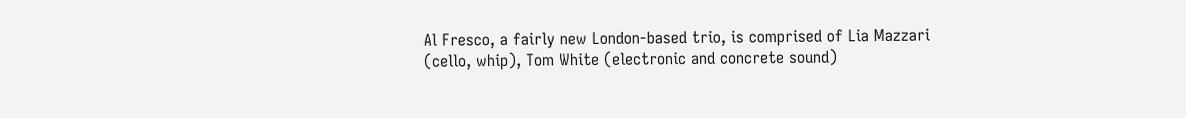Al Fresco, a fairly new London-based trio, is comprised of Lia Mazzari (cello, whip), Tom White (electronic and concrete sound)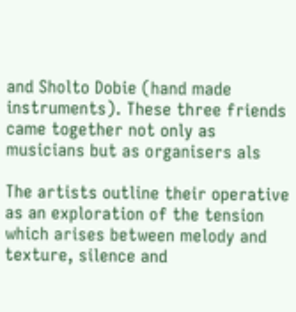and Sholto Dobie (hand made instruments). These three friends came together not only as musicians but as organisers als

The artists outline their operative as an exploration of the tension which arises between melody and texture, silence and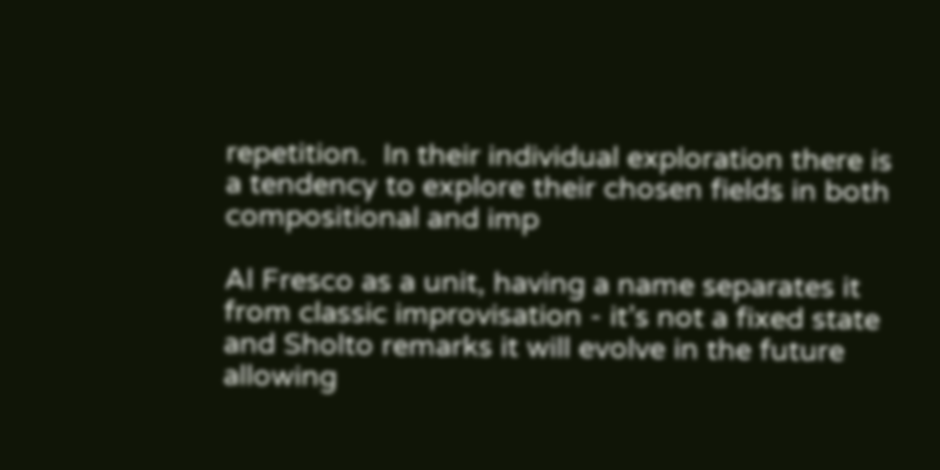repetition.  In their individual exploration there is a tendency to explore their chosen fields in both compositional and imp

Al Fresco as a unit, having a name separates it from classic improvisation - it’s not a fixed state and Sholto remarks it will evolve in the future allowing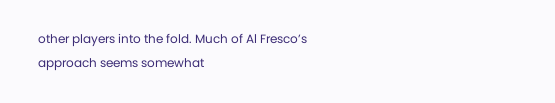other players into the fold. Much of Al Fresco’s approach seems somewhat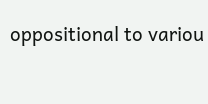oppositional to variou